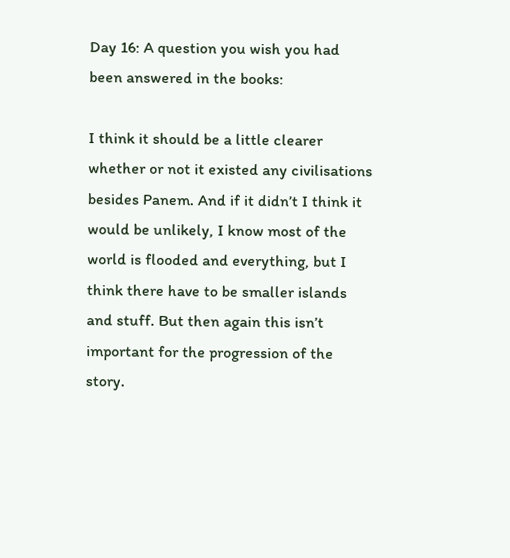Day 16: A question you wish you had been answered in the books:

I think it should be a little clearer whether or not it existed any civilisations besides Panem. And if it didn’t I think it would be unlikely, I know most of the world is flooded and everything, but I think there have to be smaller islands and stuff. But then again this isn’t important for the progression of the story.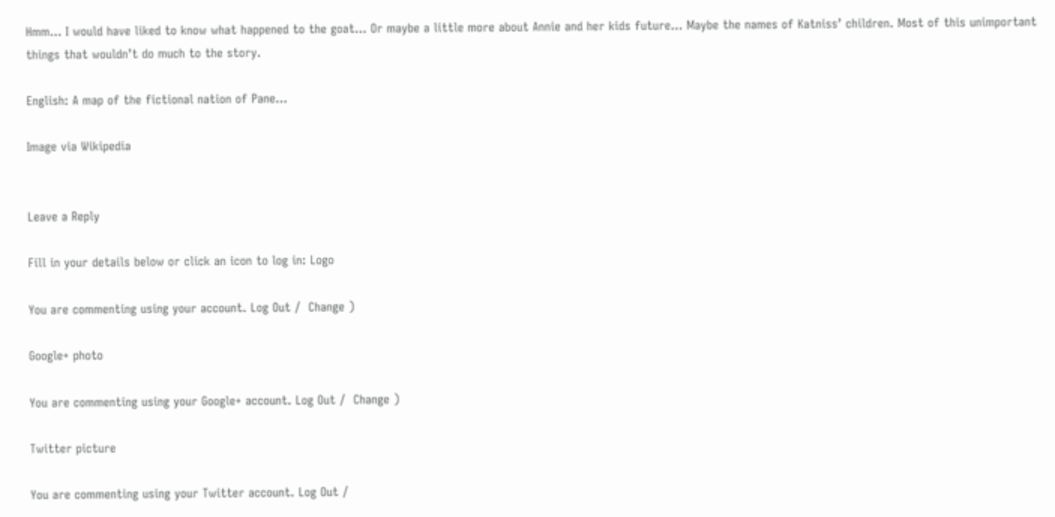Hmm… I would have liked to know what happened to the goat… Or maybe a little more about Annie and her kids future… Maybe the names of Katniss’ children. Most of this unimportant things that wouldn’t do much to the story.

English: A map of the fictional nation of Pane...

Image via Wikipedia


Leave a Reply

Fill in your details below or click an icon to log in: Logo

You are commenting using your account. Log Out /  Change )

Google+ photo

You are commenting using your Google+ account. Log Out /  Change )

Twitter picture

You are commenting using your Twitter account. Log Out /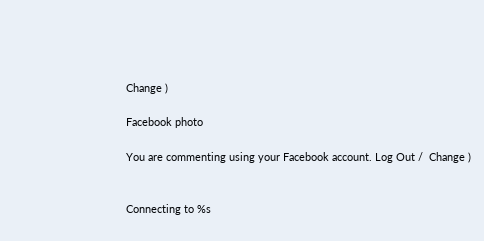Change )

Facebook photo

You are commenting using your Facebook account. Log Out /  Change )


Connecting to %s